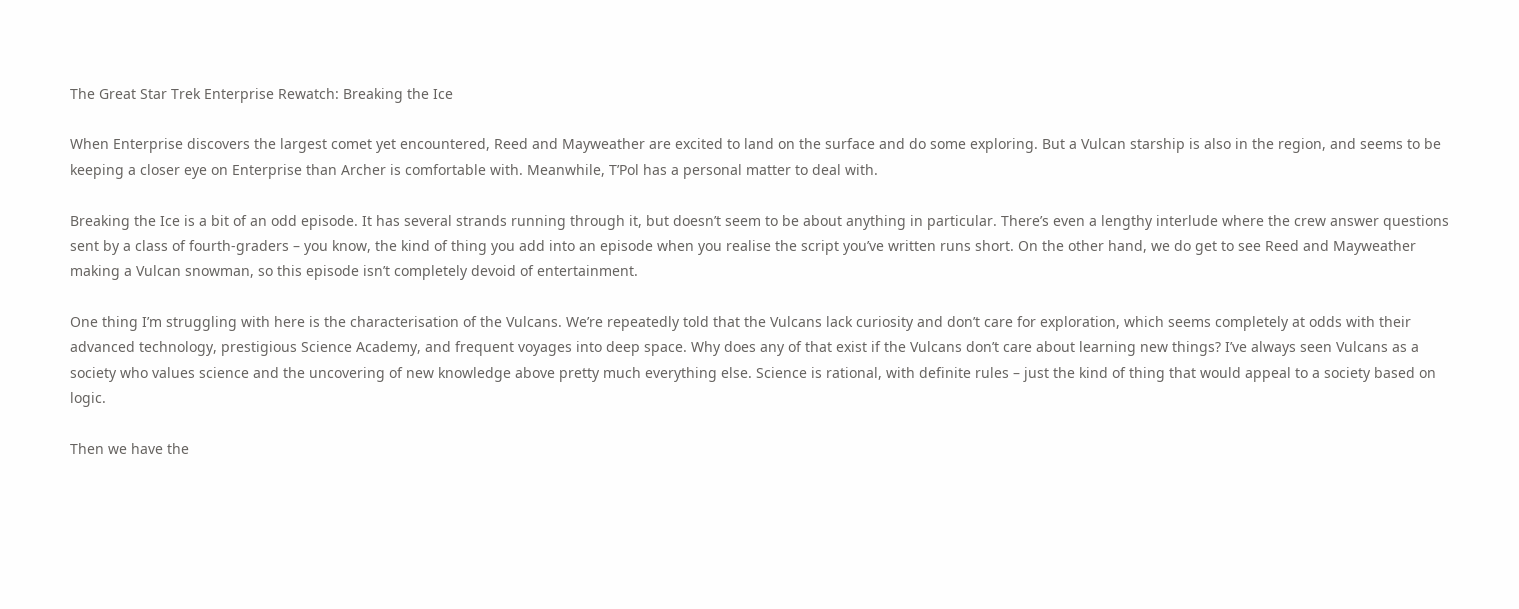The Great Star Trek Enterprise Rewatch: Breaking the Ice

When Enterprise discovers the largest comet yet encountered, Reed and Mayweather are excited to land on the surface and do some exploring. But a Vulcan starship is also in the region, and seems to be keeping a closer eye on Enterprise than Archer is comfortable with. Meanwhile, T’Pol has a personal matter to deal with.

Breaking the Ice is a bit of an odd episode. It has several strands running through it, but doesn’t seem to be about anything in particular. There’s even a lengthy interlude where the crew answer questions sent by a class of fourth-graders – you know, the kind of thing you add into an episode when you realise the script you’ve written runs short. On the other hand, we do get to see Reed and Mayweather making a Vulcan snowman, so this episode isn’t completely devoid of entertainment.

One thing I’m struggling with here is the characterisation of the Vulcans. We’re repeatedly told that the Vulcans lack curiosity and don’t care for exploration, which seems completely at odds with their advanced technology, prestigious Science Academy, and frequent voyages into deep space. Why does any of that exist if the Vulcans don’t care about learning new things? I’ve always seen Vulcans as a society who values science and the uncovering of new knowledge above pretty much everything else. Science is rational, with definite rules – just the kind of thing that would appeal to a society based on logic.

Then we have the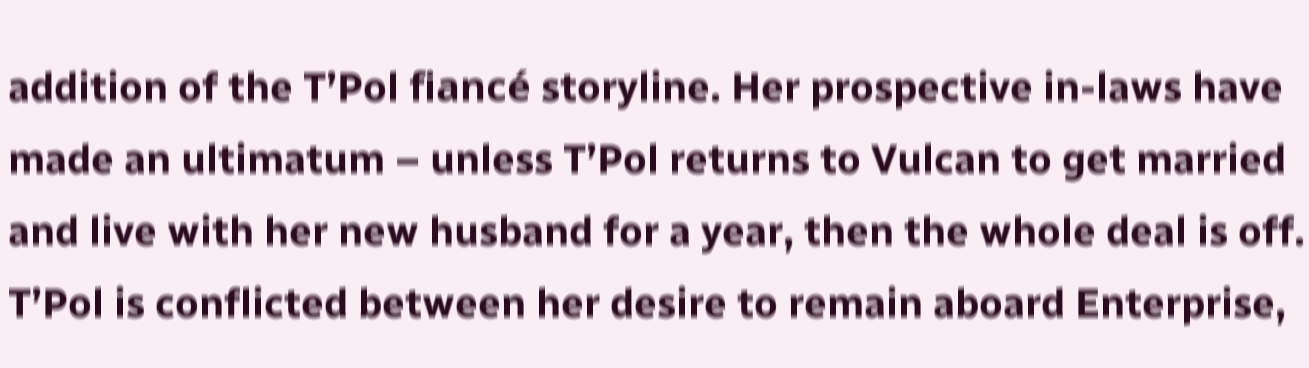addition of the T’Pol fiancé storyline. Her prospective in-laws have made an ultimatum – unless T’Pol returns to Vulcan to get married and live with her new husband for a year, then the whole deal is off. T’Pol is conflicted between her desire to remain aboard Enterprise,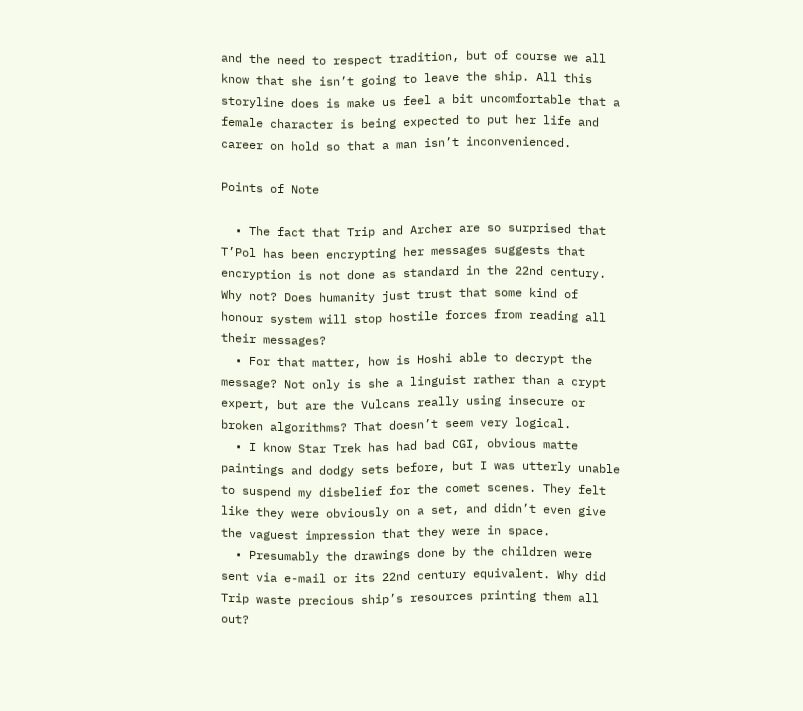and the need to respect tradition, but of course we all know that she isn’t going to leave the ship. All this storyline does is make us feel a bit uncomfortable that a female character is being expected to put her life and career on hold so that a man isn’t inconvenienced.

Points of Note

  • The fact that Trip and Archer are so surprised that T’Pol has been encrypting her messages suggests that encryption is not done as standard in the 22nd century. Why not? Does humanity just trust that some kind of honour system will stop hostile forces from reading all their messages?
  • For that matter, how is Hoshi able to decrypt the message? Not only is she a linguist rather than a crypt expert, but are the Vulcans really using insecure or broken algorithms? That doesn’t seem very logical.
  • I know Star Trek has had bad CGI, obvious matte paintings and dodgy sets before, but I was utterly unable to suspend my disbelief for the comet scenes. They felt like they were obviously on a set, and didn’t even give the vaguest impression that they were in space.
  • Presumably the drawings done by the children were sent via e-mail or its 22nd century equivalent. Why did Trip waste precious ship’s resources printing them all out?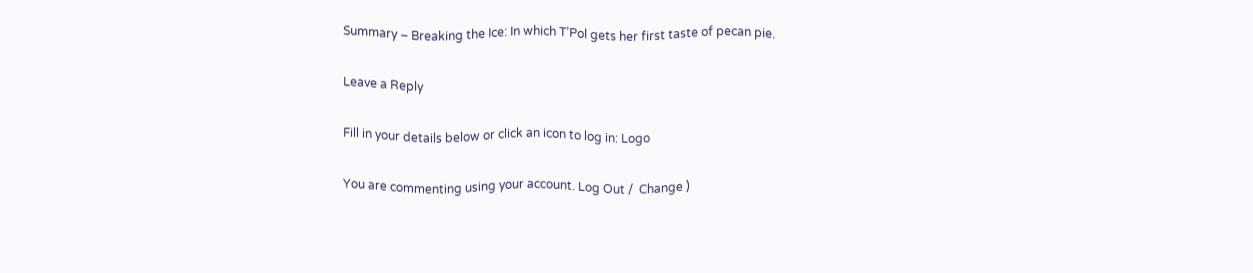Summary – Breaking the Ice: In which T’Pol gets her first taste of pecan pie.

Leave a Reply

Fill in your details below or click an icon to log in: Logo

You are commenting using your account. Log Out /  Change )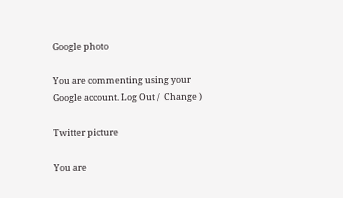Google photo

You are commenting using your Google account. Log Out /  Change )

Twitter picture

You are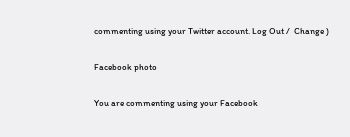commenting using your Twitter account. Log Out /  Change )

Facebook photo

You are commenting using your Facebook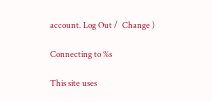account. Log Out /  Change )

Connecting to %s

This site uses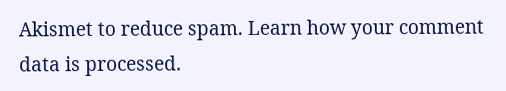Akismet to reduce spam. Learn how your comment data is processed.